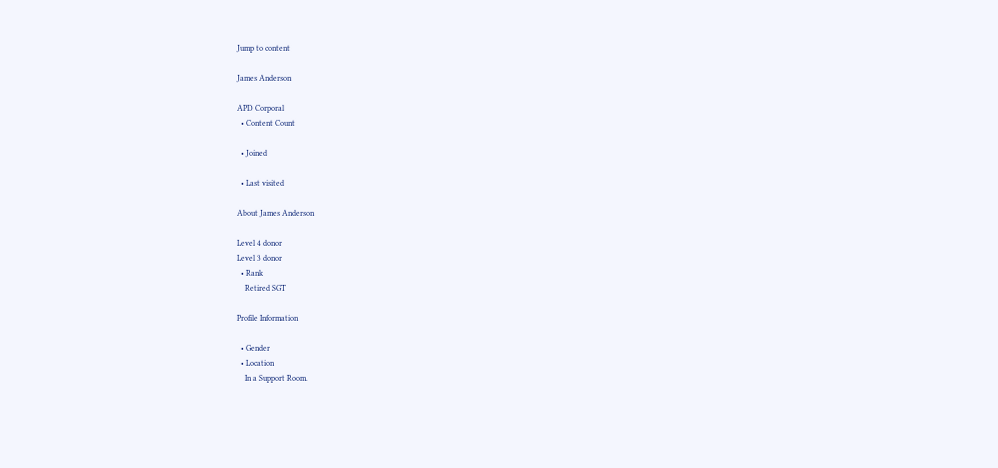Jump to content

James Anderson

APD Corporal
  • Content Count

  • Joined

  • Last visited

About James Anderson

Level 4 donor
Level 3 donor
  • Rank
    Retired SGT

Profile Information

  • Gender
  • Location
    In a Support Room.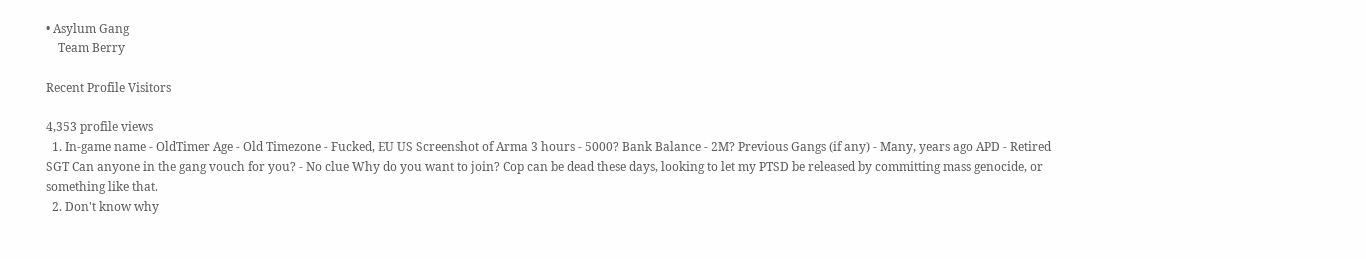• Asylum Gang
    Team Berry

Recent Profile Visitors

4,353 profile views
  1. In-game name - OldTimer Age - Old Timezone - Fucked, EU US Screenshot of Arma 3 hours - 5000? Bank Balance - 2M? Previous Gangs (if any) - Many, years ago APD - Retired SGT Can anyone in the gang vouch for you? - No clue Why do you want to join? Cop can be dead these days, looking to let my PTSD be released by committing mass genocide, or something like that.
  2. Don't know why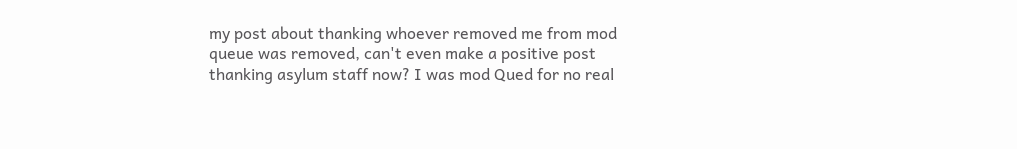my post about thanking whoever removed me from mod queue was removed, can't even make a positive post thanking asylum staff now? I was mod Qued for no real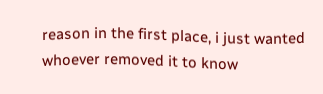reason in the first place, i just wanted whoever removed it to know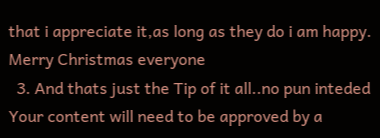that i appreciate it,as long as they do i am happy. Merry Christmas everyone
  3. And thats just the Tip of it all..no pun inteded Your content will need to be approved by a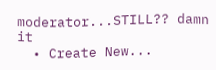moderator...STILL?? damn it
  • Create New...